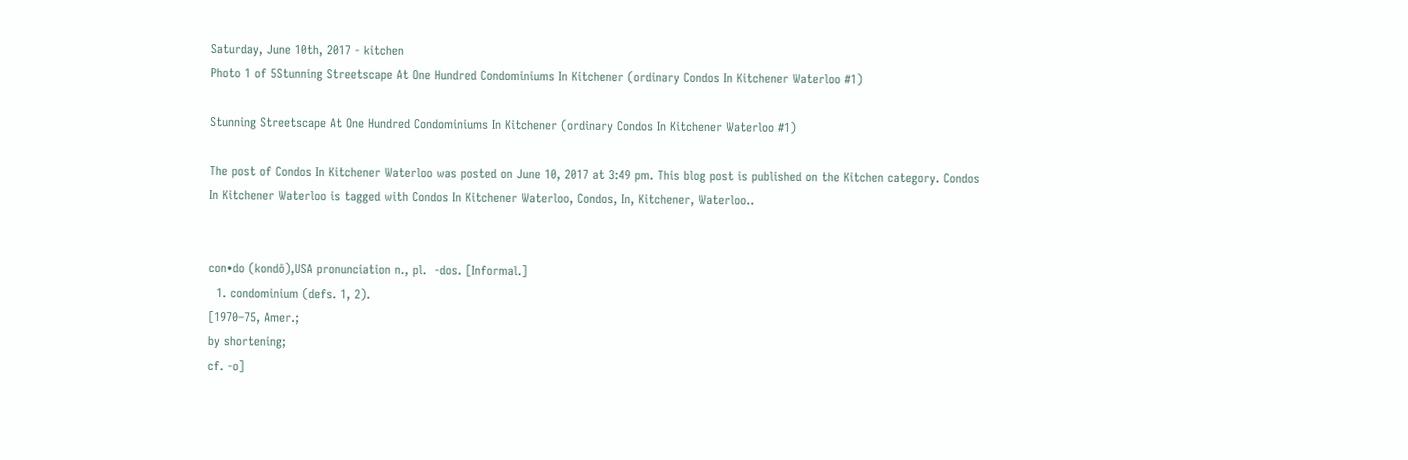Saturday, June 10th, 2017 - kitchen
Photo 1 of 5Stunning Streetscape At One Hundred Condominiums In Kitchener (ordinary Condos In Kitchener Waterloo #1)

Stunning Streetscape At One Hundred Condominiums In Kitchener (ordinary Condos In Kitchener Waterloo #1)

The post of Condos In Kitchener Waterloo was posted on June 10, 2017 at 3:49 pm. This blog post is published on the Kitchen category. Condos In Kitchener Waterloo is tagged with Condos In Kitchener Waterloo, Condos, In, Kitchener, Waterloo..


con•do (kondō),USA pronunciation n., pl.  -dos. [Informal.]
  1. condominium (defs. 1, 2).
[1970–75, Amer.;
by shortening;
cf. -o]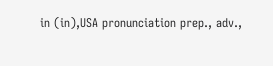in (in),USA pronunciation prep., adv.,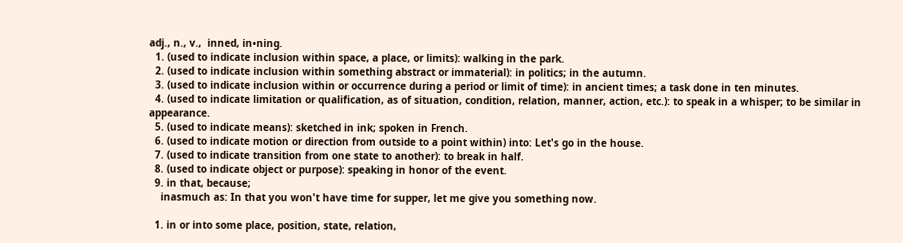adj., n., v.,  inned, in•ning.
  1. (used to indicate inclusion within space, a place, or limits): walking in the park.
  2. (used to indicate inclusion within something abstract or immaterial): in politics; in the autumn.
  3. (used to indicate inclusion within or occurrence during a period or limit of time): in ancient times; a task done in ten minutes.
  4. (used to indicate limitation or qualification, as of situation, condition, relation, manner, action, etc.): to speak in a whisper; to be similar in appearance.
  5. (used to indicate means): sketched in ink; spoken in French.
  6. (used to indicate motion or direction from outside to a point within) into: Let's go in the house.
  7. (used to indicate transition from one state to another): to break in half.
  8. (used to indicate object or purpose): speaking in honor of the event.
  9. in that, because;
    inasmuch as: In that you won't have time for supper, let me give you something now.

  1. in or into some place, position, state, relation,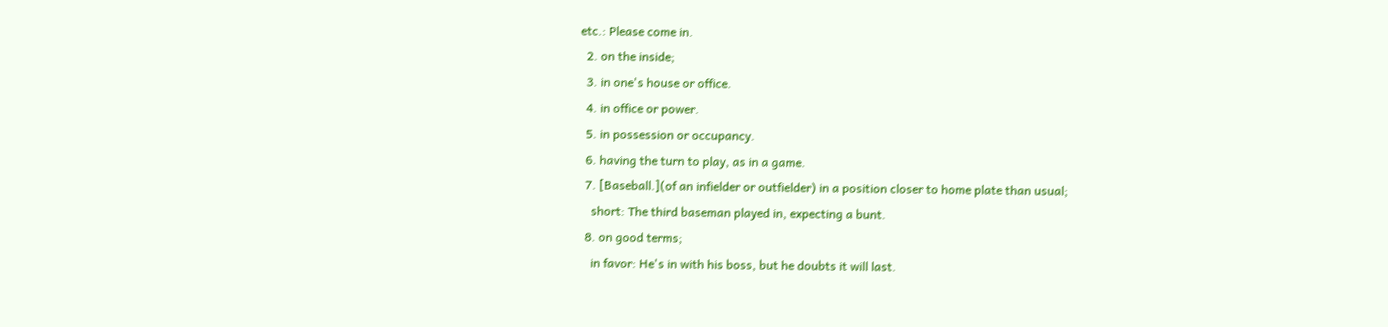etc.: Please come in.
  2. on the inside;
  3. in one's house or office.
  4. in office or power.
  5. in possession or occupancy.
  6. having the turn to play, as in a game.
  7. [Baseball.](of an infielder or outfielder) in a position closer to home plate than usual;
    short: The third baseman played in, expecting a bunt.
  8. on good terms;
    in favor: He's in with his boss, but he doubts it will last.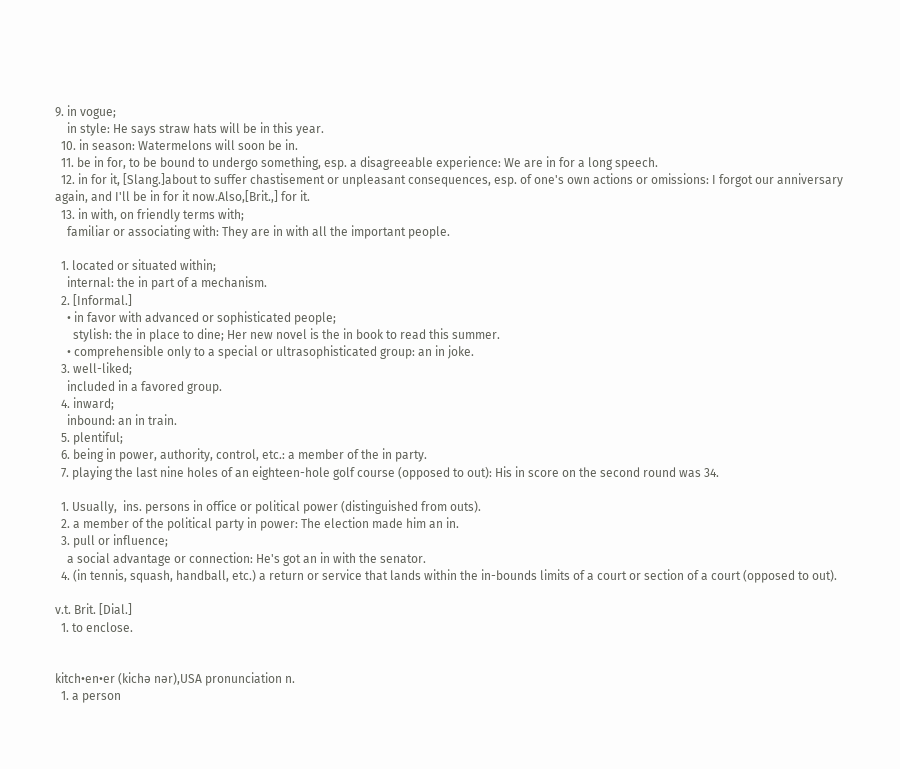9. in vogue;
    in style: He says straw hats will be in this year.
  10. in season: Watermelons will soon be in.
  11. be in for, to be bound to undergo something, esp. a disagreeable experience: We are in for a long speech.
  12. in for it, [Slang.]about to suffer chastisement or unpleasant consequences, esp. of one's own actions or omissions: I forgot our anniversary again, and I'll be in for it now.Also,[Brit.,] for it.
  13. in with, on friendly terms with;
    familiar or associating with: They are in with all the important people.

  1. located or situated within;
    internal: the in part of a mechanism.
  2. [Informal.]
    • in favor with advanced or sophisticated people;
      stylish: the in place to dine; Her new novel is the in book to read this summer.
    • comprehensible only to a special or ultrasophisticated group: an in joke.
  3. well-liked;
    included in a favored group.
  4. inward;
    inbound: an in train.
  5. plentiful;
  6. being in power, authority, control, etc.: a member of the in party.
  7. playing the last nine holes of an eighteen-hole golf course (opposed to out): His in score on the second round was 34.

  1. Usually,  ins. persons in office or political power (distinguished from outs).
  2. a member of the political party in power: The election made him an in.
  3. pull or influence;
    a social advantage or connection: He's got an in with the senator.
  4. (in tennis, squash, handball, etc.) a return or service that lands within the in-bounds limits of a court or section of a court (opposed to out).

v.t. Brit. [Dial.]
  1. to enclose.


kitch•en•er (kichə nər),USA pronunciation n.
  1. a person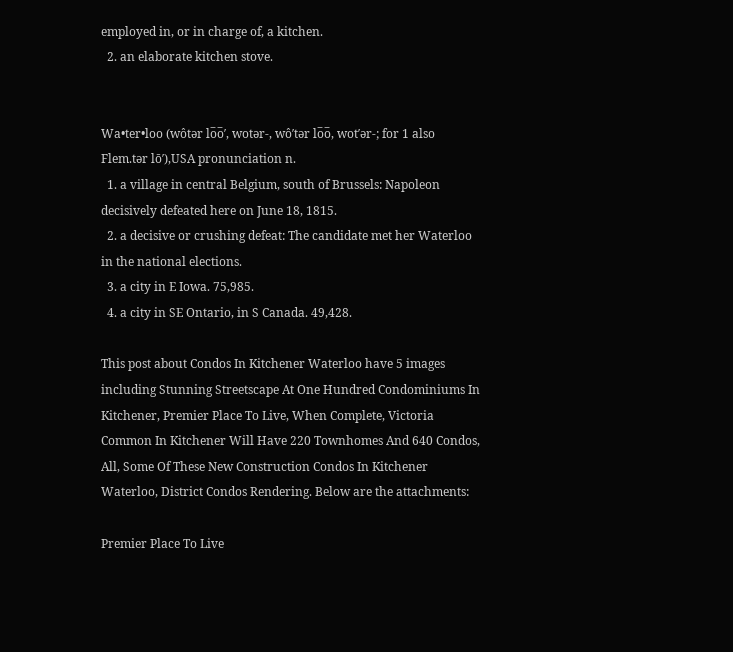employed in, or in charge of, a kitchen.
  2. an elaborate kitchen stove.


Wa•ter•loo (wôtər lo̅o̅′, wotər-, wô′tər lo̅o̅, wot′ər-; for 1 also Flem.tər lō′),USA pronunciation n.
  1. a village in central Belgium, south of Brussels: Napoleon decisively defeated here on June 18, 1815.
  2. a decisive or crushing defeat: The candidate met her Waterloo in the national elections.
  3. a city in E Iowa. 75,985.
  4. a city in SE Ontario, in S Canada. 49,428.

This post about Condos In Kitchener Waterloo have 5 images including Stunning Streetscape At One Hundred Condominiums In Kitchener, Premier Place To Live, When Complete, Victoria Common In Kitchener Will Have 220 Townhomes And 640 Condos, All, Some Of These New Construction Condos In Kitchener Waterloo, District Condos Rendering. Below are the attachments:

Premier Place To Live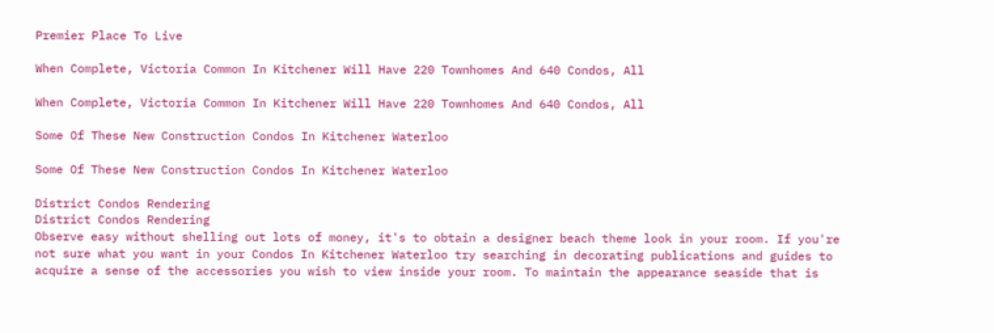Premier Place To Live

When Complete, Victoria Common In Kitchener Will Have 220 Townhomes And 640 Condos, All

When Complete, Victoria Common In Kitchener Will Have 220 Townhomes And 640 Condos, All

Some Of These New Construction Condos In Kitchener Waterloo

Some Of These New Construction Condos In Kitchener Waterloo

District Condos Rendering
District Condos Rendering
Observe easy without shelling out lots of money, it's to obtain a designer beach theme look in your room. If you're not sure what you want in your Condos In Kitchener Waterloo try searching in decorating publications and guides to acquire a sense of the accessories you wish to view inside your room. To maintain the appearance seaside that is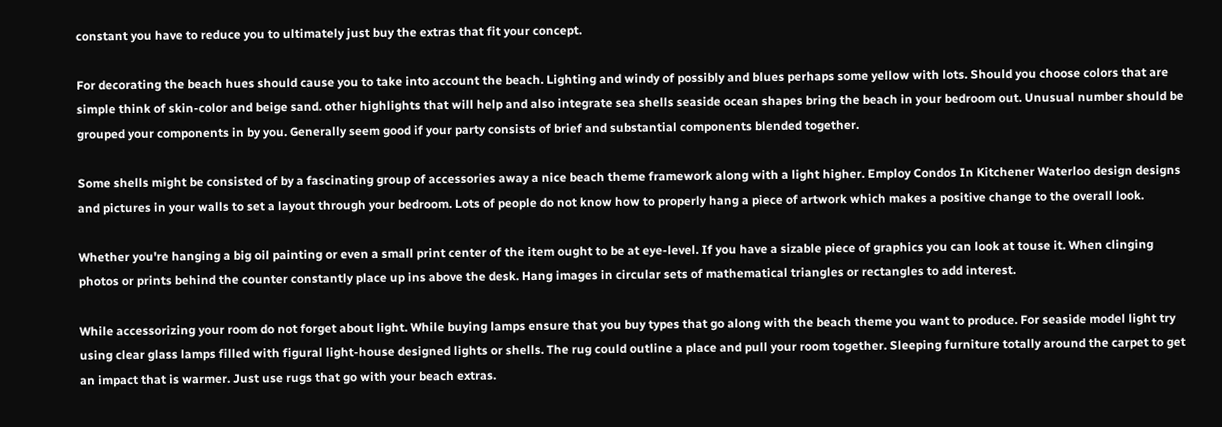constant you have to reduce you to ultimately just buy the extras that fit your concept.

For decorating the beach hues should cause you to take into account the beach. Lighting and windy of possibly and blues perhaps some yellow with lots. Should you choose colors that are simple think of skin-color and beige sand. other highlights that will help and also integrate sea shells seaside ocean shapes bring the beach in your bedroom out. Unusual number should be grouped your components in by you. Generally seem good if your party consists of brief and substantial components blended together.

Some shells might be consisted of by a fascinating group of accessories away a nice beach theme framework along with a light higher. Employ Condos In Kitchener Waterloo design designs and pictures in your walls to set a layout through your bedroom. Lots of people do not know how to properly hang a piece of artwork which makes a positive change to the overall look.

Whether you're hanging a big oil painting or even a small print center of the item ought to be at eye-level. If you have a sizable piece of graphics you can look at touse it. When clinging photos or prints behind the counter constantly place up ins above the desk. Hang images in circular sets of mathematical triangles or rectangles to add interest.

While accessorizing your room do not forget about light. While buying lamps ensure that you buy types that go along with the beach theme you want to produce. For seaside model light try using clear glass lamps filled with figural light-house designed lights or shells. The rug could outline a place and pull your room together. Sleeping furniture totally around the carpet to get an impact that is warmer. Just use rugs that go with your beach extras.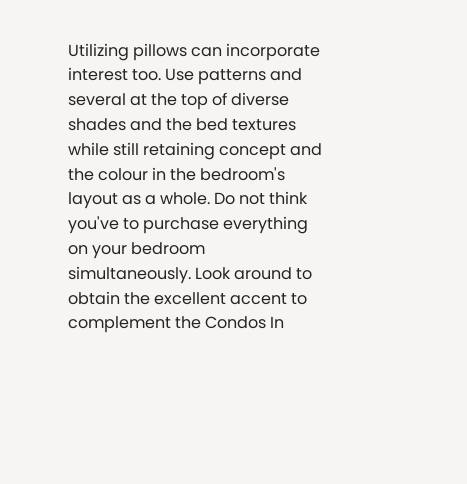Utilizing pillows can incorporate interest too. Use patterns and several at the top of diverse shades and the bed textures while still retaining concept and the colour in the bedroom's layout as a whole. Do not think you've to purchase everything on your bedroom simultaneously. Look around to obtain the excellent accent to complement the Condos In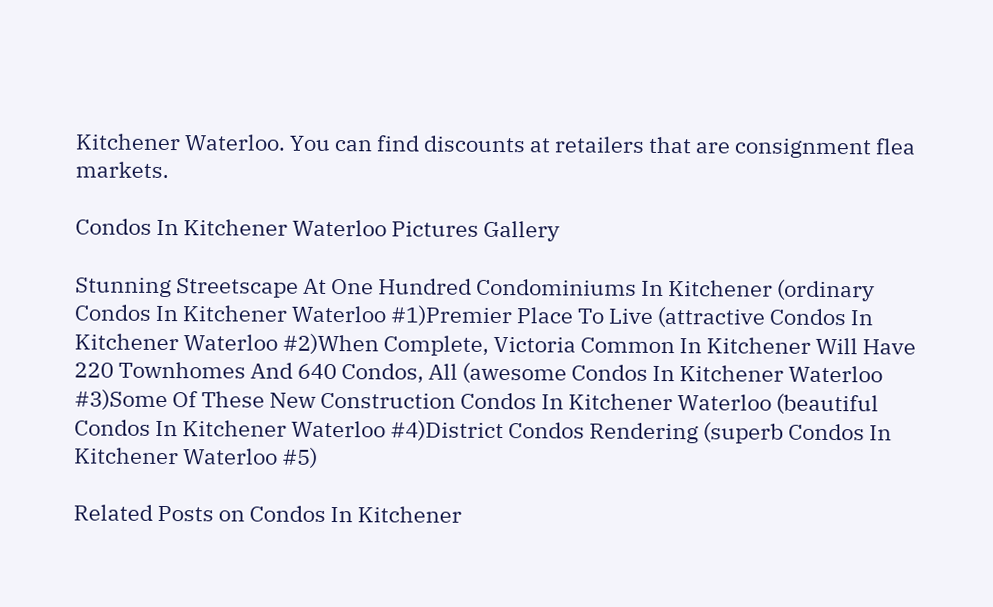Kitchener Waterloo. You can find discounts at retailers that are consignment flea markets.

Condos In Kitchener Waterloo Pictures Gallery

Stunning Streetscape At One Hundred Condominiums In Kitchener (ordinary Condos In Kitchener Waterloo #1)Premier Place To Live (attractive Condos In Kitchener Waterloo #2)When Complete, Victoria Common In Kitchener Will Have 220 Townhomes And 640 Condos, All (awesome Condos In Kitchener Waterloo #3)Some Of These New Construction Condos In Kitchener Waterloo (beautiful Condos In Kitchener Waterloo #4)District Condos Rendering (superb Condos In Kitchener Waterloo #5)

Related Posts on Condos In Kitchener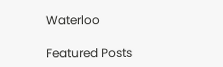Waterloo

Featured Posts